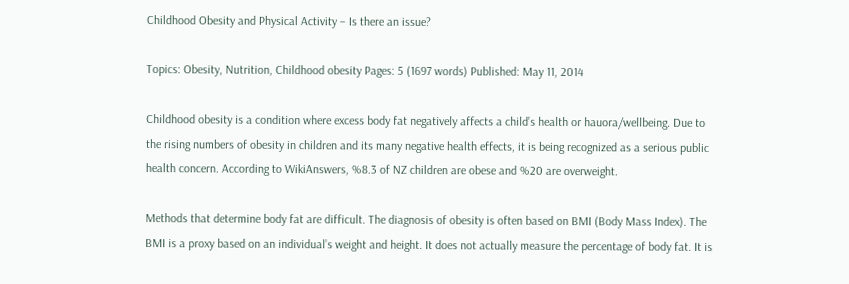Childhood Obesity and Physical Activity – Is there an issue?

Topics: Obesity, Nutrition, Childhood obesity Pages: 5 (1697 words) Published: May 11, 2014

Childhood obesity is a condition where excess body fat negatively affects a child’s health or hauora/wellbeing. Due to the rising numbers of obesity in children and its many negative health effects, it is being recognized as a serious public health concern. According to WikiAnswers, %8.3 of NZ children are obese and %20 are overweight.

Methods that determine body fat are difficult. The diagnosis of obesity is often based on BMI (Body Mass Index). The BMI is a proxy based on an individual’s weight and height. It does not actually measure the percentage of body fat. It is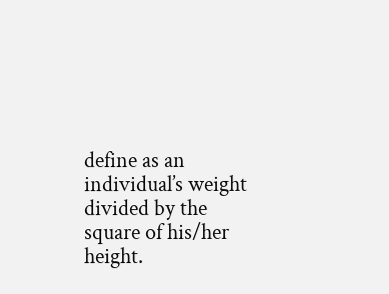define as an individual’s weight divided by the square of his/her height.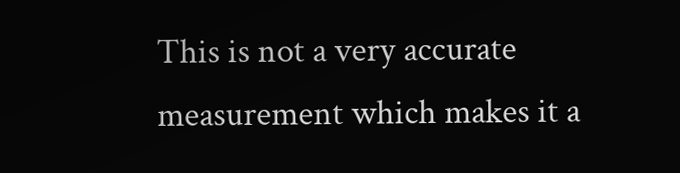This is not a very accurate measurement which makes it a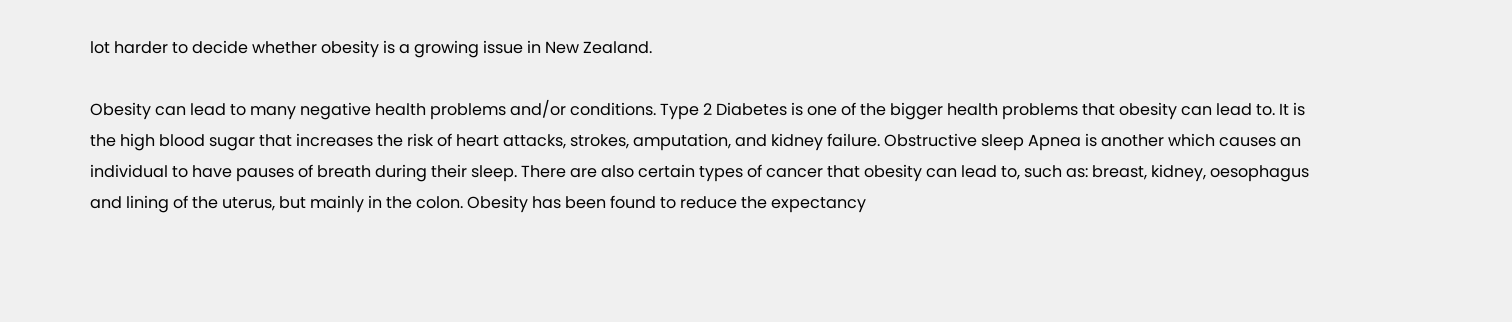lot harder to decide whether obesity is a growing issue in New Zealand.

Obesity can lead to many negative health problems and/or conditions. Type 2 Diabetes is one of the bigger health problems that obesity can lead to. It is the high blood sugar that increases the risk of heart attacks, strokes, amputation, and kidney failure. Obstructive sleep Apnea is another which causes an individual to have pauses of breath during their sleep. There are also certain types of cancer that obesity can lead to, such as: breast, kidney, oesophagus and lining of the uterus, but mainly in the colon. Obesity has been found to reduce the expectancy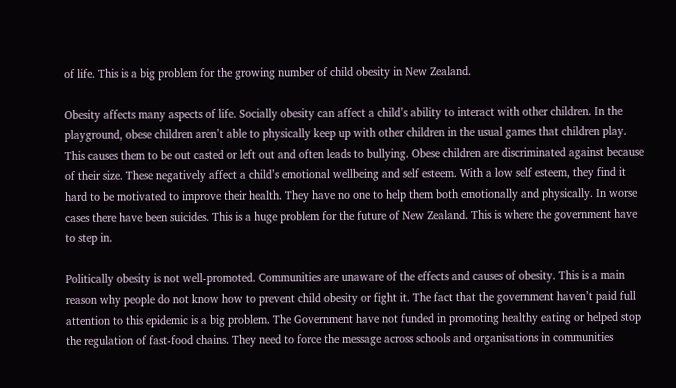of life. This is a big problem for the growing number of child obesity in New Zealand.

Obesity affects many aspects of life. Socially obesity can affect a child’s ability to interact with other children. In the playground, obese children aren’t able to physically keep up with other children in the usual games that children play. This causes them to be out casted or left out and often leads to bullying. Obese children are discriminated against because of their size. These negatively affect a child’s emotional wellbeing and self esteem. With a low self esteem, they find it hard to be motivated to improve their health. They have no one to help them both emotionally and physically. In worse cases there have been suicides. This is a huge problem for the future of New Zealand. This is where the government have to step in.

Politically obesity is not well-promoted. Communities are unaware of the effects and causes of obesity. This is a main reason why people do not know how to prevent child obesity or fight it. The fact that the government haven’t paid full attention to this epidemic is a big problem. The Government have not funded in promoting healthy eating or helped stop the regulation of fast-food chains. They need to force the message across schools and organisations in communities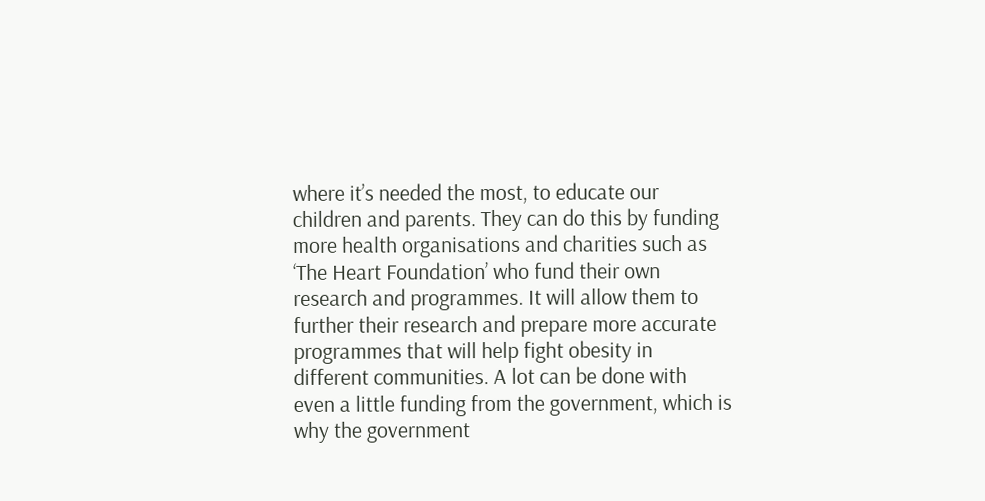where it’s needed the most, to educate our children and parents. They can do this by funding more health organisations and charities such as ‘The Heart Foundation’ who fund their own research and programmes. It will allow them to further their research and prepare more accurate programmes that will help fight obesity in different communities. A lot can be done with even a little funding from the government, which is why the government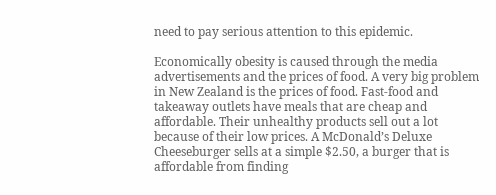need to pay serious attention to this epidemic.

Economically obesity is caused through the media advertisements and the prices of food. A very big problem in New Zealand is the prices of food. Fast-food and takeaway outlets have meals that are cheap and affordable. Their unhealthy products sell out a lot because of their low prices. A McDonald’s Deluxe Cheeseburger sells at a simple $2.50, a burger that is affordable from finding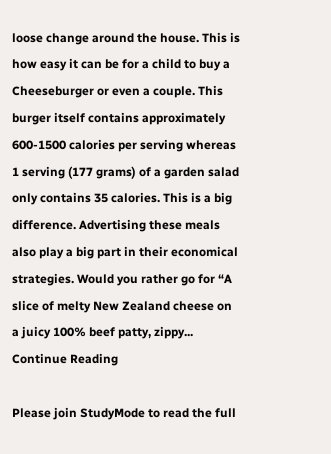loose change around the house. This is how easy it can be for a child to buy a Cheeseburger or even a couple. This burger itself contains approximately 600-1500 calories per serving whereas 1 serving (177 grams) of a garden salad only contains 35 calories. This is a big difference. Advertising these meals also play a big part in their economical strategies. Would you rather go for “A slice of melty New Zealand cheese on a juicy 100% beef patty, zippy...
Continue Reading

Please join StudyMode to read the full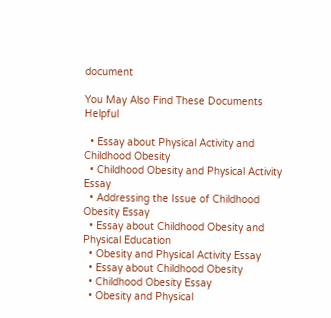document

You May Also Find These Documents Helpful

  • Essay about Physical Activity and Childhood Obesity
  • Childhood Obesity and Physical Activity Essay
  • Addressing the Issue of Childhood Obesity Essay
  • Essay about Childhood Obesity and Physical Education
  • Obesity and Physical Activity Essay
  • Essay about Childhood Obesity
  • Childhood Obesity Essay
  • Obesity and Physical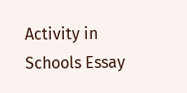Activity in Schools Essay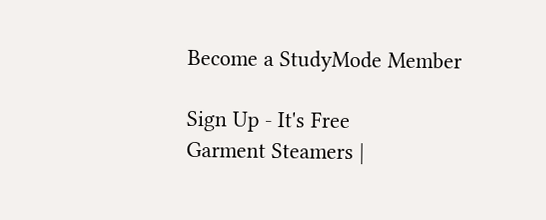Become a StudyMode Member

Sign Up - It's Free
Garment Steamers |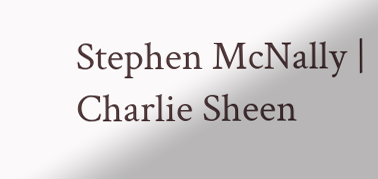Stephen McNally | Charlie Sheen